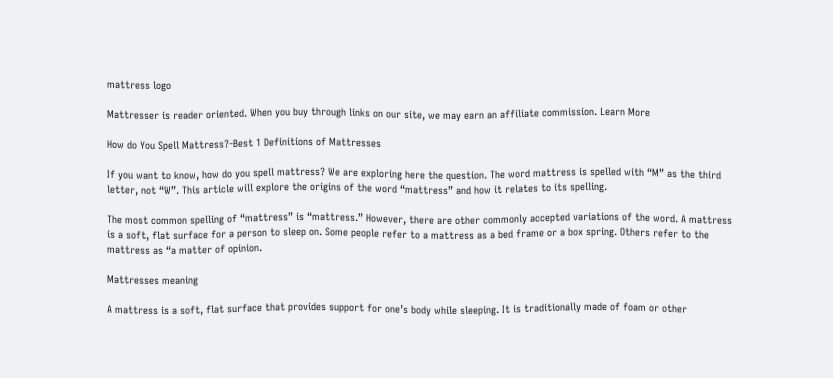mattress logo

Mattresser is reader oriented. When you buy through links on our site, we may earn an affiliate commission. Learn More

How do You Spell Mattress?-Best 1 Definitions of Mattresses

If you want to know, how do you spell mattress? We are exploring here the question. The word mattress is spelled with “M” as the third letter, not “W”. This article will explore the origins of the word “mattress” and how it relates to its spelling.

The most common spelling of “mattress” is “mattress.” However, there are other commonly accepted variations of the word. A mattress is a soft, flat surface for a person to sleep on. Some people refer to a mattress as a bed frame or a box spring. Others refer to the mattress as “a matter of opinion.

Mattresses meaning

A mattress is a soft, flat surface that provides support for one’s body while sleeping. It is traditionally made of foam or other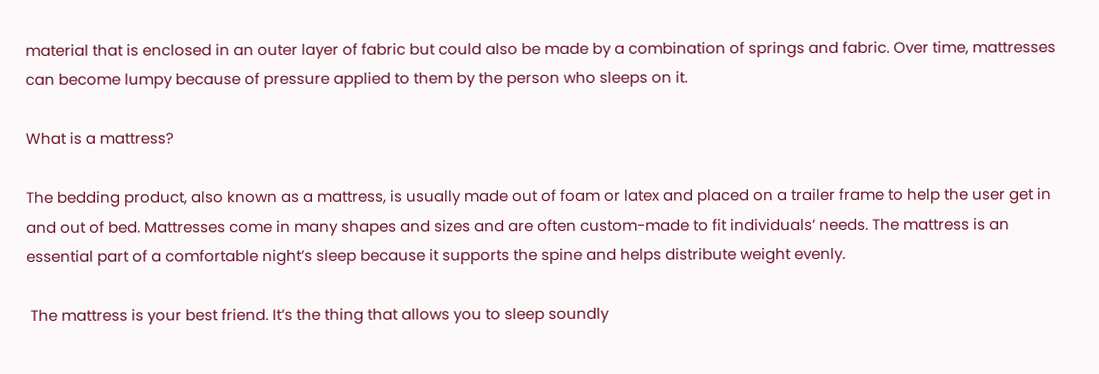material that is enclosed in an outer layer of fabric but could also be made by a combination of springs and fabric. Over time, mattresses can become lumpy because of pressure applied to them by the person who sleeps on it.

What is a mattress?

The bedding product, also known as a mattress, is usually made out of foam or latex and placed on a trailer frame to help the user get in and out of bed. Mattresses come in many shapes and sizes and are often custom-made to fit individuals’ needs. The mattress is an essential part of a comfortable night’s sleep because it supports the spine and helps distribute weight evenly.

 The mattress is your best friend. It’s the thing that allows you to sleep soundly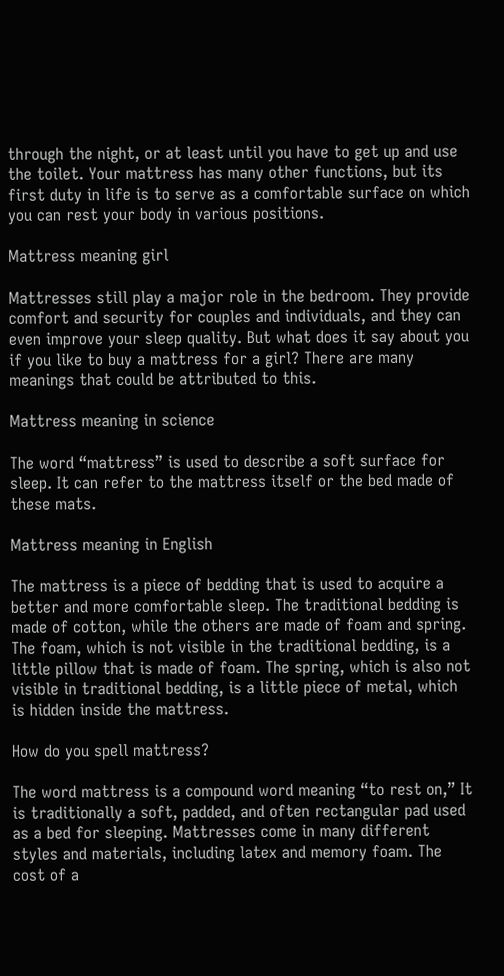through the night, or at least until you have to get up and use the toilet. Your mattress has many other functions, but its first duty in life is to serve as a comfortable surface on which you can rest your body in various positions.

Mattress meaning girl

Mattresses still play a major role in the bedroom. They provide comfort and security for couples and individuals, and they can even improve your sleep quality. But what does it say about you if you like to buy a mattress for a girl? There are many meanings that could be attributed to this.

Mattress meaning in science

The word “mattress” is used to describe a soft surface for sleep. It can refer to the mattress itself or the bed made of these mats.

Mattress meaning in English

The mattress is a piece of bedding that is used to acquire a better and more comfortable sleep. The traditional bedding is made of cotton, while the others are made of foam and spring. The foam, which is not visible in the traditional bedding, is a little pillow that is made of foam. The spring, which is also not visible in traditional bedding, is a little piece of metal, which is hidden inside the mattress.

How do you spell mattress?

The word mattress is a compound word meaning “to rest on,” It is traditionally a soft, padded, and often rectangular pad used as a bed for sleeping. Mattresses come in many different styles and materials, including latex and memory foam. The cost of a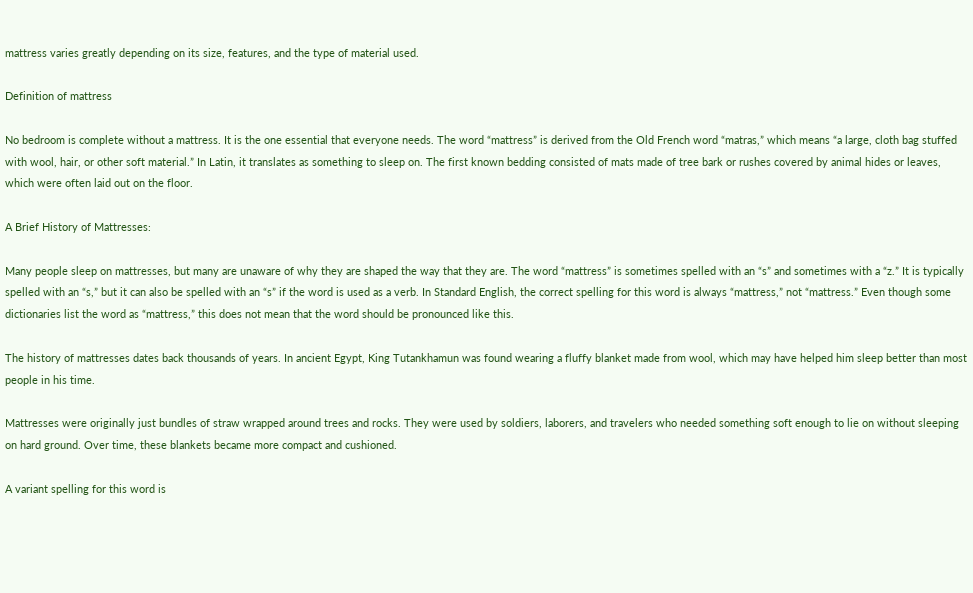mattress varies greatly depending on its size, features, and the type of material used.

Definition of mattress

No bedroom is complete without a mattress. It is the one essential that everyone needs. The word “mattress” is derived from the Old French word “matras,” which means “a large, cloth bag stuffed with wool, hair, or other soft material.” In Latin, it translates as something to sleep on. The first known bedding consisted of mats made of tree bark or rushes covered by animal hides or leaves, which were often laid out on the floor.

A Brief History of Mattresses:

Many people sleep on mattresses, but many are unaware of why they are shaped the way that they are. The word “mattress” is sometimes spelled with an “s” and sometimes with a “z.” It is typically spelled with an “s,” but it can also be spelled with an “s” if the word is used as a verb. In Standard English, the correct spelling for this word is always “mattress,” not “mattress.” Even though some dictionaries list the word as “mattress,” this does not mean that the word should be pronounced like this.

The history of mattresses dates back thousands of years. In ancient Egypt, King Tutankhamun was found wearing a fluffy blanket made from wool, which may have helped him sleep better than most people in his time.

Mattresses were originally just bundles of straw wrapped around trees and rocks. They were used by soldiers, laborers, and travelers who needed something soft enough to lie on without sleeping on hard ground. Over time, these blankets became more compact and cushioned.

A variant spelling for this word is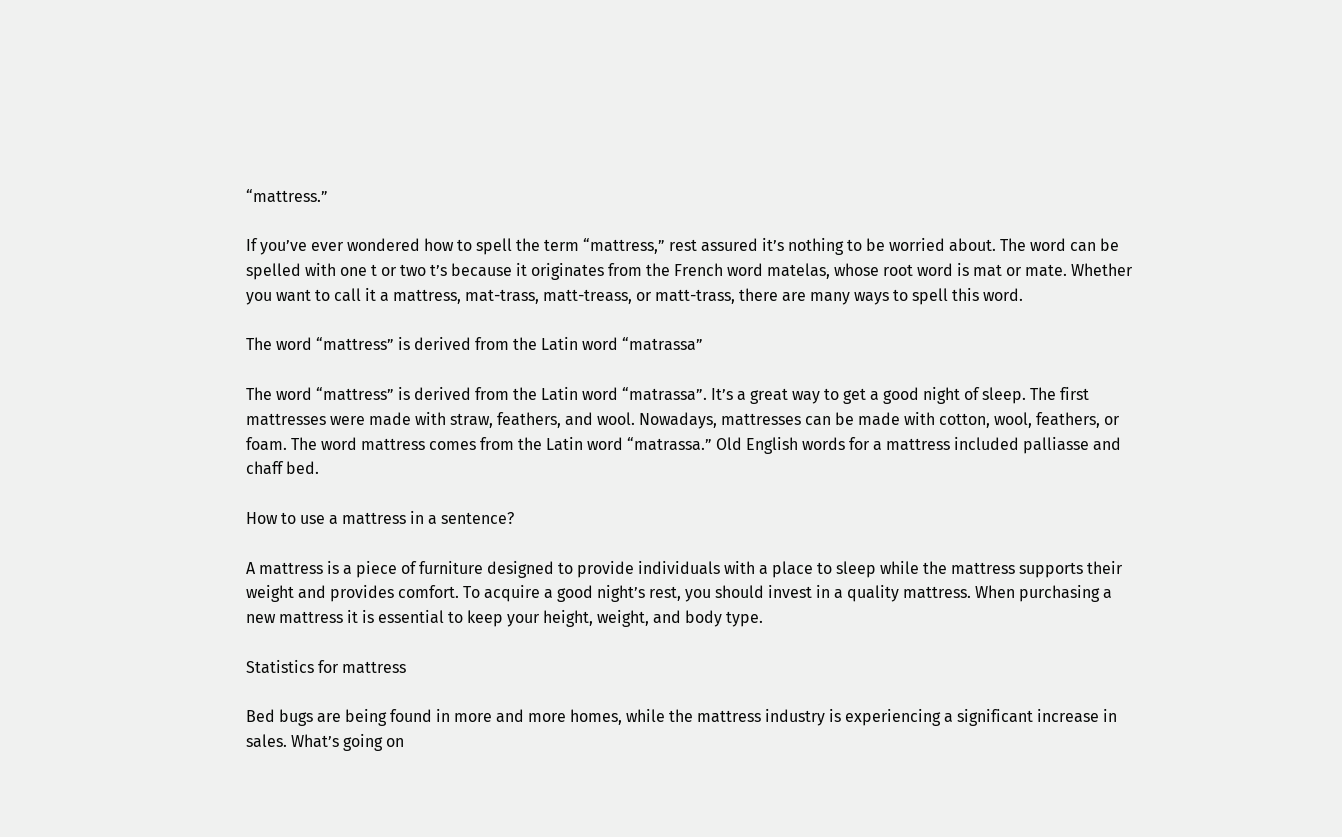“mattress.”

If you’ve ever wondered how to spell the term “mattress,” rest assured it’s nothing to be worried about. The word can be spelled with one t or two t’s because it originates from the French word matelas, whose root word is mat or mate. Whether you want to call it a mattress, mat-trass, matt-treass, or matt-trass, there are many ways to spell this word.

The word “mattress” is derived from the Latin word “matrassa”

The word “mattress” is derived from the Latin word “matrassa”. It’s a great way to get a good night of sleep. The first mattresses were made with straw, feathers, and wool. Nowadays, mattresses can be made with cotton, wool, feathers, or foam. The word mattress comes from the Latin word “matrassa.” Old English words for a mattress included palliasse and chaff bed.

How to use a mattress in a sentence?

A mattress is a piece of furniture designed to provide individuals with a place to sleep while the mattress supports their weight and provides comfort. To acquire a good night’s rest, you should invest in a quality mattress. When purchasing a new mattress it is essential to keep your height, weight, and body type.

Statistics for mattress

Bed bugs are being found in more and more homes, while the mattress industry is experiencing a significant increase in sales. What’s going on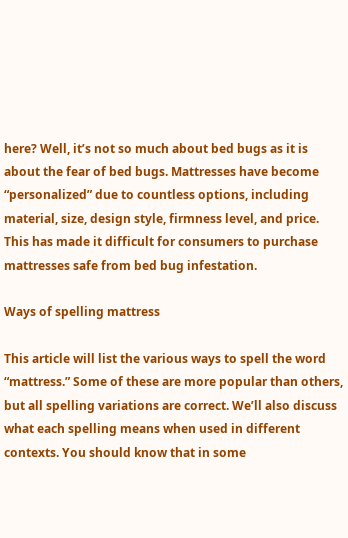here? Well, it’s not so much about bed bugs as it is about the fear of bed bugs. Mattresses have become “personalized” due to countless options, including material, size, design style, firmness level, and price. This has made it difficult for consumers to purchase mattresses safe from bed bug infestation.

Ways of spelling mattress

This article will list the various ways to spell the word “mattress.” Some of these are more popular than others, but all spelling variations are correct. We’ll also discuss what each spelling means when used in different contexts. You should know that in some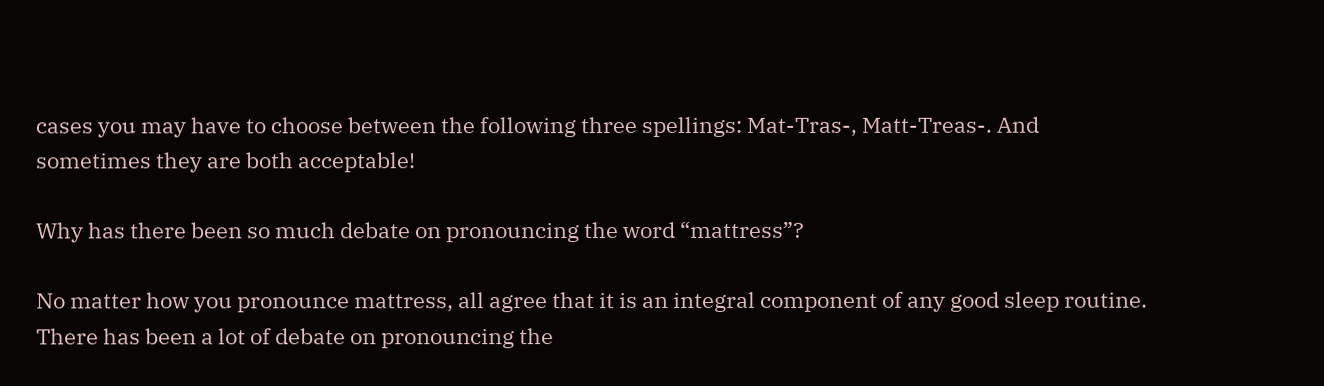cases you may have to choose between the following three spellings: Mat-Tras-, Matt-Treas-. And sometimes they are both acceptable!

Why has there been so much debate on pronouncing the word “mattress”?

No matter how you pronounce mattress, all agree that it is an integral component of any good sleep routine. There has been a lot of debate on pronouncing the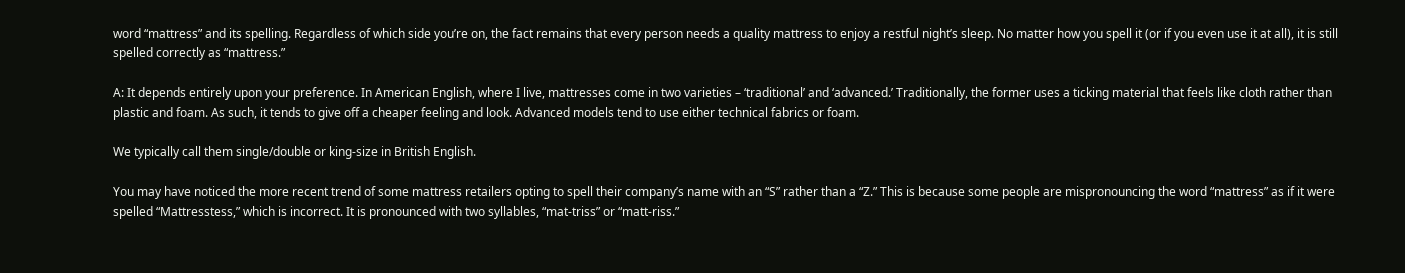word “mattress” and its spelling. Regardless of which side you’re on, the fact remains that every person needs a quality mattress to enjoy a restful night’s sleep. No matter how you spell it (or if you even use it at all), it is still spelled correctly as “mattress.”

A: It depends entirely upon your preference. In American English, where I live, mattresses come in two varieties – ‘traditional’ and ‘advanced.’ Traditionally, the former uses a ticking material that feels like cloth rather than plastic and foam. As such, it tends to give off a cheaper feeling and look. Advanced models tend to use either technical fabrics or foam.

We typically call them single/double or king-size in British English.

You may have noticed the more recent trend of some mattress retailers opting to spell their company’s name with an “S” rather than a “Z.” This is because some people are mispronouncing the word “mattress” as if it were spelled “Mattresstess,” which is incorrect. It is pronounced with two syllables, “mat-triss” or “matt-riss.”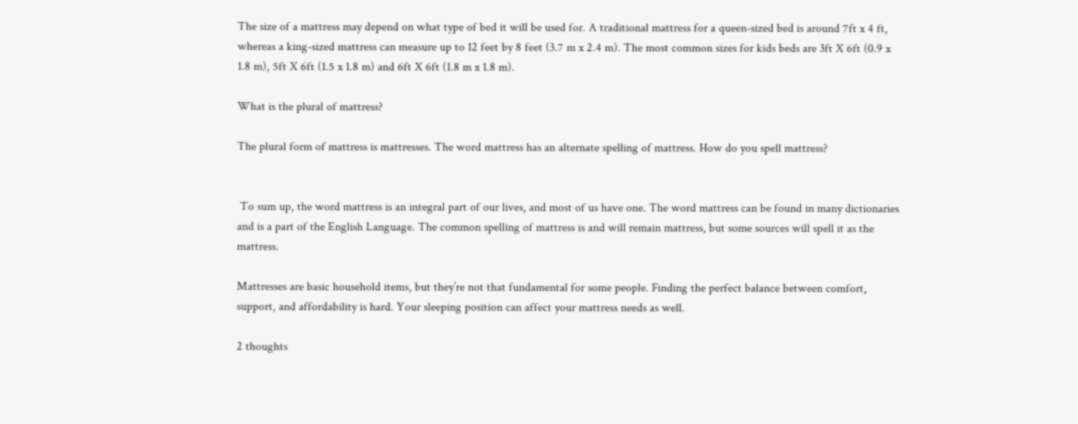The size of a mattress may depend on what type of bed it will be used for. A traditional mattress for a queen-sized bed is around 7ft x 4 ft, whereas a king-sized mattress can measure up to 12 feet by 8 feet (3.7 m x 2.4 m). The most common sizes for kids beds are 3ft X 6ft (0.9 x 1.8 m), 5ft X 6ft (1.5 x 1.8 m) and 6ft X 6ft (1.8 m x 1.8 m).

What is the plural of mattress?

The plural form of mattress is mattresses. The word mattress has an alternate spelling of mattress. How do you spell mattress?


 To sum up, the word mattress is an integral part of our lives, and most of us have one. The word mattress can be found in many dictionaries and is a part of the English Language. The common spelling of mattress is and will remain mattress, but some sources will spell it as the mattress.

Mattresses are basic household items, but they’re not that fundamental for some people. Finding the perfect balance between comfort, support, and affordability is hard. Your sleeping position can affect your mattress needs as well.

2 thoughts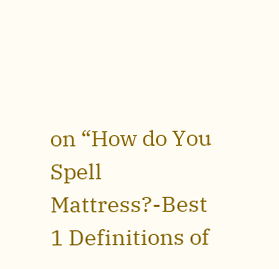on “How do You Spell Mattress?-Best 1 Definitions of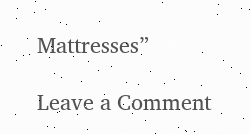Mattresses”

Leave a Comment